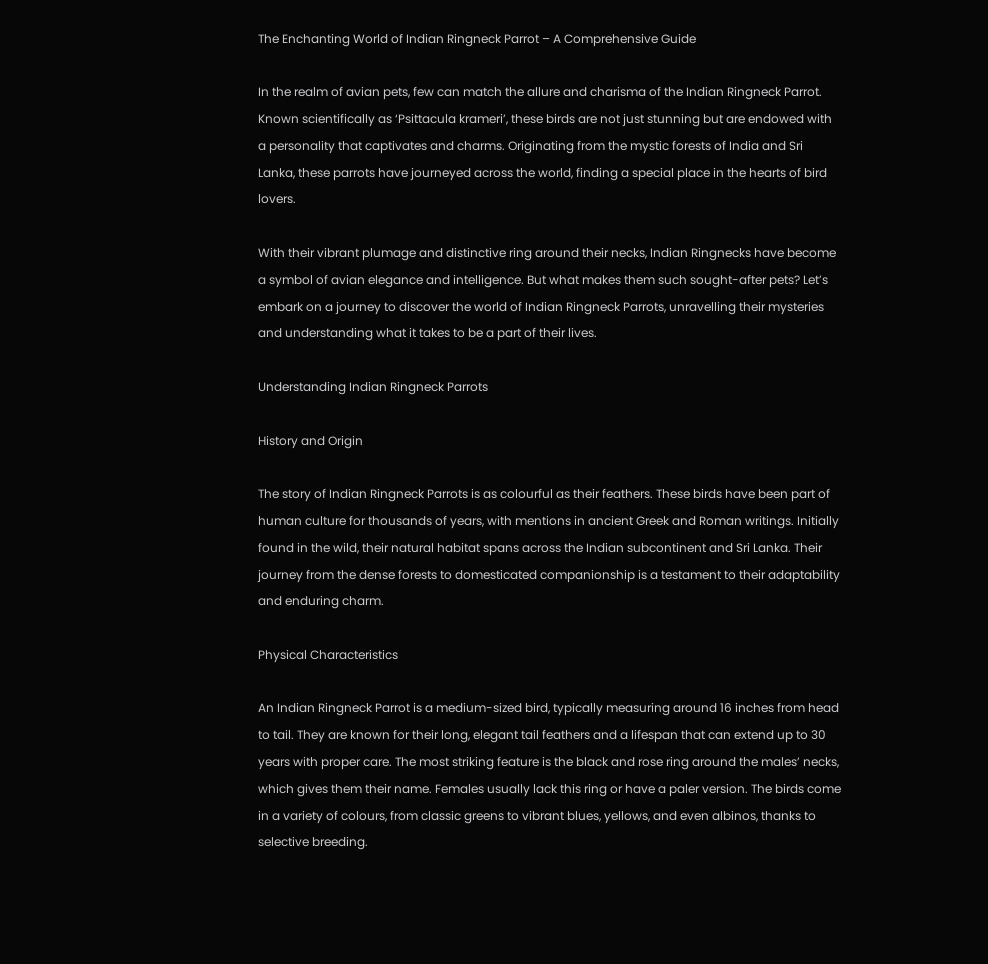The Enchanting World of Indian Ringneck Parrot – A Comprehensive Guide

In the realm of avian pets, few can match the allure and charisma of the Indian Ringneck Parrot. Known scientifically as ‘Psittacula krameri’, these birds are not just stunning but are endowed with a personality that captivates and charms. Originating from the mystic forests of India and Sri Lanka, these parrots have journeyed across the world, finding a special place in the hearts of bird lovers.

With their vibrant plumage and distinctive ring around their necks, Indian Ringnecks have become a symbol of avian elegance and intelligence. But what makes them such sought-after pets? Let’s embark on a journey to discover the world of Indian Ringneck Parrots, unravelling their mysteries and understanding what it takes to be a part of their lives.

Understanding Indian Ringneck Parrots

History and Origin

The story of Indian Ringneck Parrots is as colourful as their feathers. These birds have been part of human culture for thousands of years, with mentions in ancient Greek and Roman writings. Initially found in the wild, their natural habitat spans across the Indian subcontinent and Sri Lanka. Their journey from the dense forests to domesticated companionship is a testament to their adaptability and enduring charm.

Physical Characteristics

An Indian Ringneck Parrot is a medium-sized bird, typically measuring around 16 inches from head to tail. They are known for their long, elegant tail feathers and a lifespan that can extend up to 30 years with proper care. The most striking feature is the black and rose ring around the males’ necks, which gives them their name. Females usually lack this ring or have a paler version. The birds come in a variety of colours, from classic greens to vibrant blues, yellows, and even albinos, thanks to selective breeding.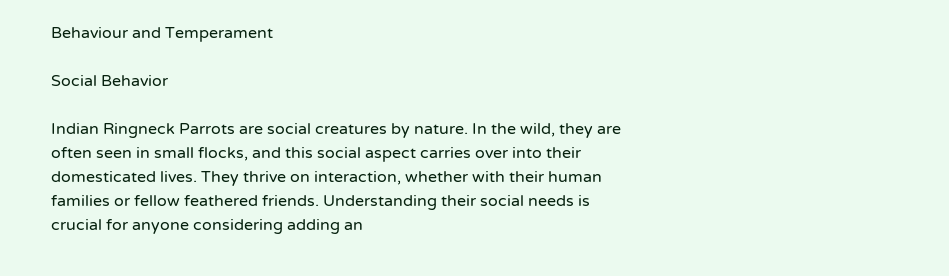Behaviour and Temperament

Social Behavior

Indian Ringneck Parrots are social creatures by nature. In the wild, they are often seen in small flocks, and this social aspect carries over into their domesticated lives. They thrive on interaction, whether with their human families or fellow feathered friends. Understanding their social needs is crucial for anyone considering adding an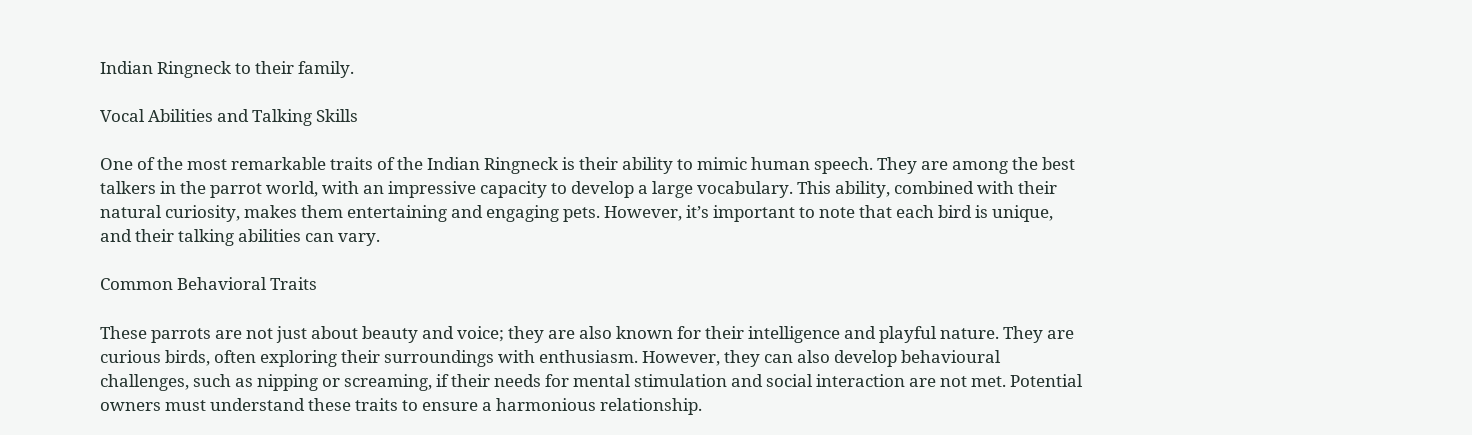Indian Ringneck to their family.

Vocal Abilities and Talking Skills

One of the most remarkable traits of the Indian Ringneck is their ability to mimic human speech. They are among the best talkers in the parrot world, with an impressive capacity to develop a large vocabulary. This ability, combined with their natural curiosity, makes them entertaining and engaging pets. However, it’s important to note that each bird is unique, and their talking abilities can vary.

Common Behavioral Traits

These parrots are not just about beauty and voice; they are also known for their intelligence and playful nature. They are curious birds, often exploring their surroundings with enthusiasm. However, they can also develop behavioural challenges, such as nipping or screaming, if their needs for mental stimulation and social interaction are not met. Potential owners must understand these traits to ensure a harmonious relationship.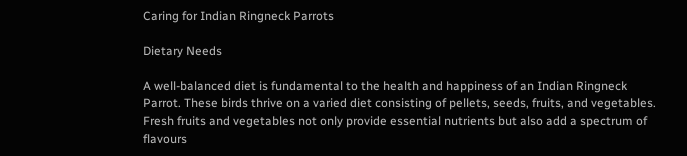Caring for Indian Ringneck Parrots

Dietary Needs

A well-balanced diet is fundamental to the health and happiness of an Indian Ringneck Parrot. These birds thrive on a varied diet consisting of pellets, seeds, fruits, and vegetables. Fresh fruits and vegetables not only provide essential nutrients but also add a spectrum of flavours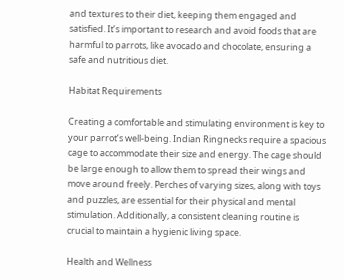and textures to their diet, keeping them engaged and satisfied. It’s important to research and avoid foods that are harmful to parrots, like avocado and chocolate, ensuring a safe and nutritious diet.

Habitat Requirements

Creating a comfortable and stimulating environment is key to your parrot’s well-being. Indian Ringnecks require a spacious cage to accommodate their size and energy. The cage should be large enough to allow them to spread their wings and move around freely. Perches of varying sizes, along with toys and puzzles, are essential for their physical and mental stimulation. Additionally, a consistent cleaning routine is crucial to maintain a hygienic living space.

Health and Wellness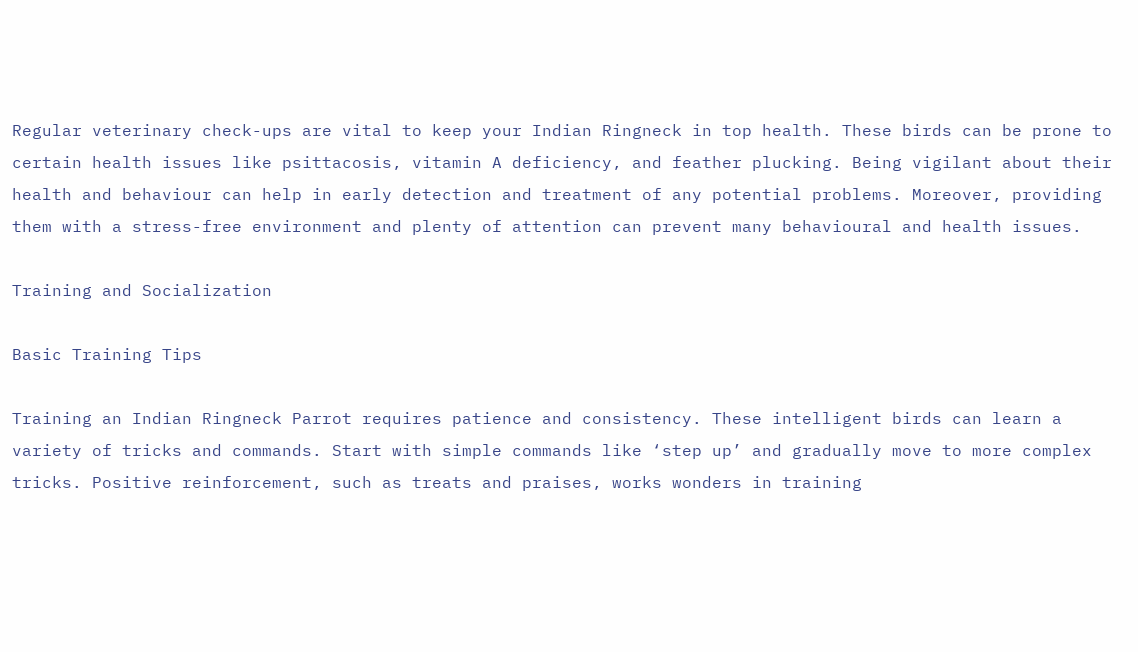Regular veterinary check-ups are vital to keep your Indian Ringneck in top health. These birds can be prone to certain health issues like psittacosis, vitamin A deficiency, and feather plucking. Being vigilant about their health and behaviour can help in early detection and treatment of any potential problems. Moreover, providing them with a stress-free environment and plenty of attention can prevent many behavioural and health issues.

Training and Socialization

Basic Training Tips

Training an Indian Ringneck Parrot requires patience and consistency. These intelligent birds can learn a variety of tricks and commands. Start with simple commands like ‘step up’ and gradually move to more complex tricks. Positive reinforcement, such as treats and praises, works wonders in training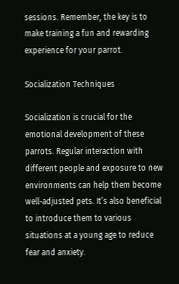sessions. Remember, the key is to make training a fun and rewarding experience for your parrot.

Socialization Techniques

Socialization is crucial for the emotional development of these parrots. Regular interaction with different people and exposure to new environments can help them become well-adjusted pets. It’s also beneficial to introduce them to various situations at a young age to reduce fear and anxiety.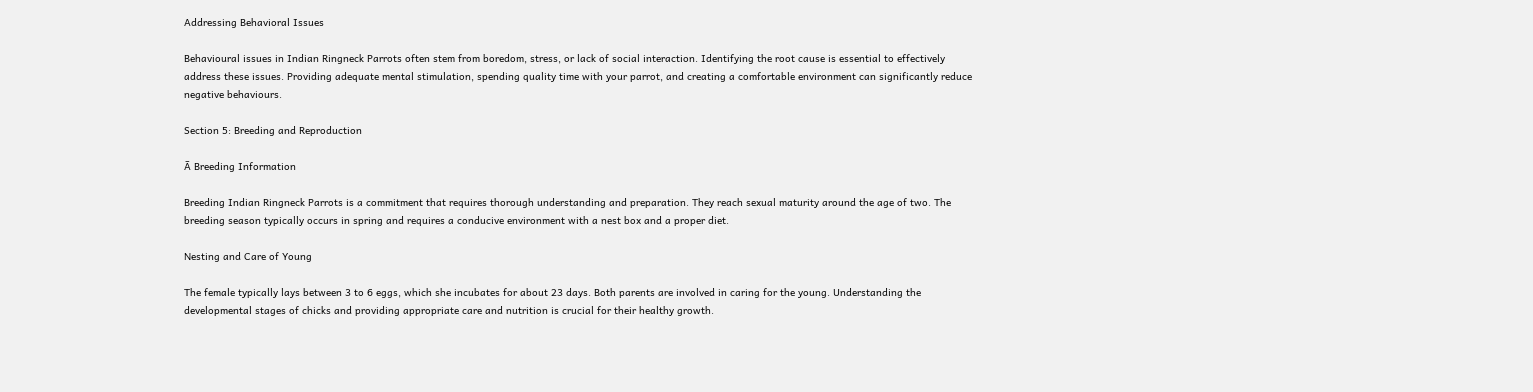Addressing Behavioral Issues

Behavioural issues in Indian Ringneck Parrots often stem from boredom, stress, or lack of social interaction. Identifying the root cause is essential to effectively address these issues. Providing adequate mental stimulation, spending quality time with your parrot, and creating a comfortable environment can significantly reduce negative behaviours.

Section 5: Breeding and Reproduction

Ā Breeding Information

Breeding Indian Ringneck Parrots is a commitment that requires thorough understanding and preparation. They reach sexual maturity around the age of two. The breeding season typically occurs in spring and requires a conducive environment with a nest box and a proper diet.

Nesting and Care of Young

The female typically lays between 3 to 6 eggs, which she incubates for about 23 days. Both parents are involved in caring for the young. Understanding the developmental stages of chicks and providing appropriate care and nutrition is crucial for their healthy growth.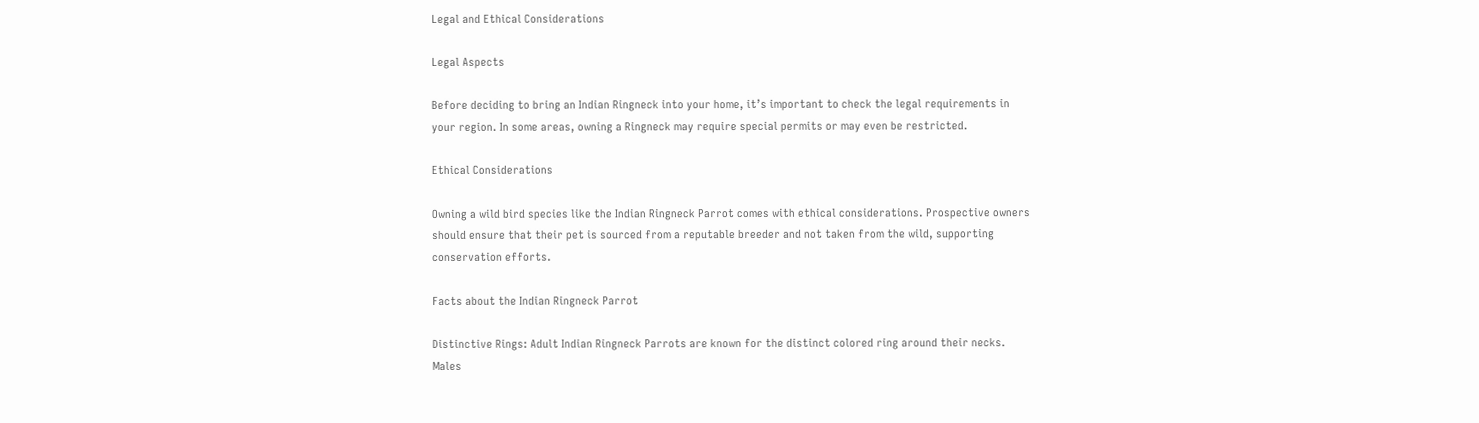Legal and Ethical Considerations

Legal Aspects

Before deciding to bring an Indian Ringneck into your home, it’s important to check the legal requirements in your region. In some areas, owning a Ringneck may require special permits or may even be restricted.

Ethical Considerations

Owning a wild bird species like the Indian Ringneck Parrot comes with ethical considerations. Prospective owners should ensure that their pet is sourced from a reputable breeder and not taken from the wild, supporting conservation efforts.

Facts about the Indian Ringneck Parrot

Distinctive Rings: Adult Indian Ringneck Parrots are known for the distinct colored ring around their necks. Males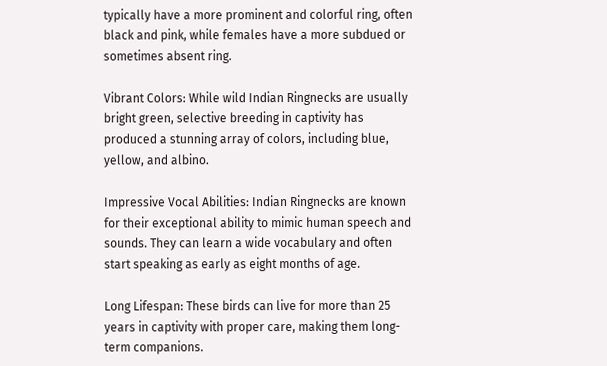typically have a more prominent and colorful ring, often black and pink, while females have a more subdued or sometimes absent ring.

Vibrant Colors: While wild Indian Ringnecks are usually bright green, selective breeding in captivity has produced a stunning array of colors, including blue, yellow, and albino.

Impressive Vocal Abilities: Indian Ringnecks are known for their exceptional ability to mimic human speech and sounds. They can learn a wide vocabulary and often start speaking as early as eight months of age.

Long Lifespan: These birds can live for more than 25 years in captivity with proper care, making them long-term companions.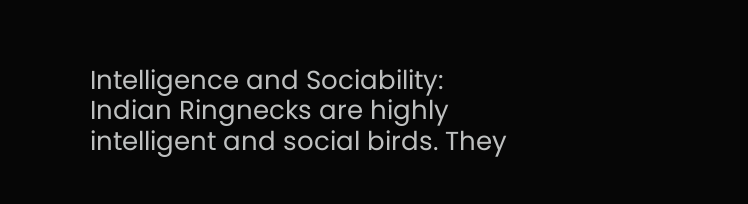Intelligence and Sociability: Indian Ringnecks are highly intelligent and social birds. They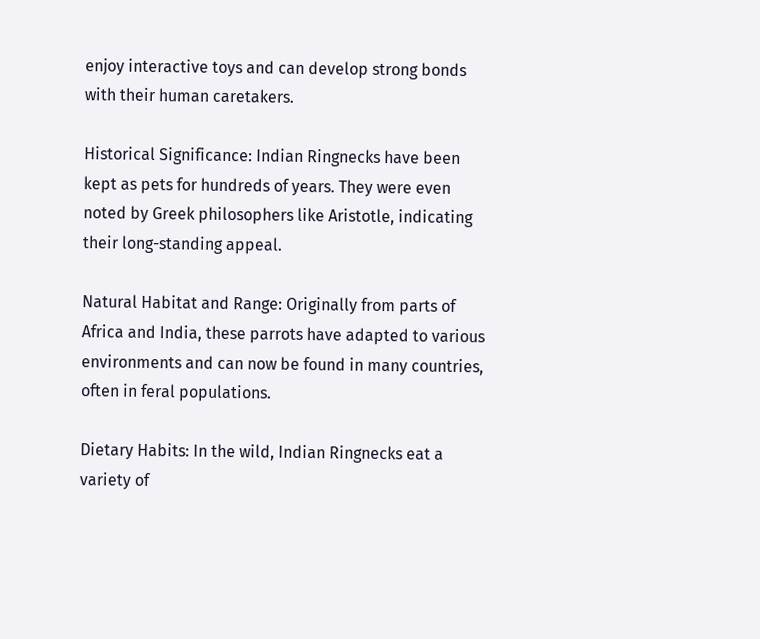enjoy interactive toys and can develop strong bonds with their human caretakers.

Historical Significance: Indian Ringnecks have been kept as pets for hundreds of years. They were even noted by Greek philosophers like Aristotle, indicating their long-standing appeal.

Natural Habitat and Range: Originally from parts of Africa and India, these parrots have adapted to various environments and can now be found in many countries, often in feral populations.

Dietary Habits: In the wild, Indian Ringnecks eat a variety of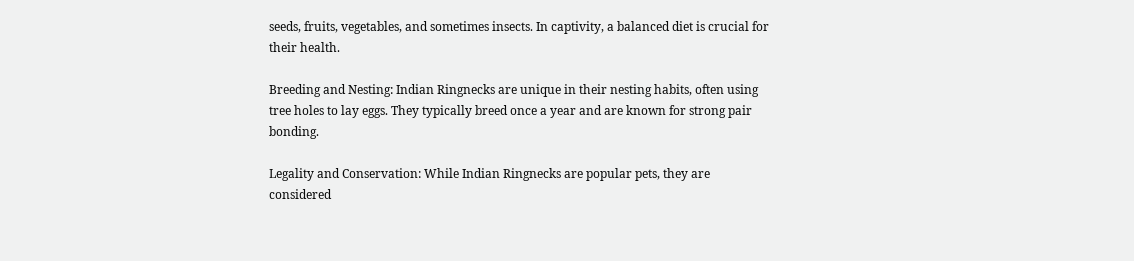seeds, fruits, vegetables, and sometimes insects. In captivity, a balanced diet is crucial for their health.

Breeding and Nesting: Indian Ringnecks are unique in their nesting habits, often using tree holes to lay eggs. They typically breed once a year and are known for strong pair bonding.

Legality and Conservation: While Indian Ringnecks are popular pets, they are considered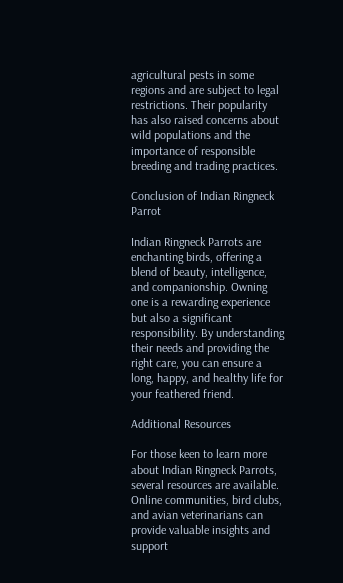agricultural pests in some regions and are subject to legal restrictions. Their popularity has also raised concerns about wild populations and the importance of responsible breeding and trading practices.

Conclusion of Indian Ringneck Parrot

Indian Ringneck Parrots are enchanting birds, offering a blend of beauty, intelligence, and companionship. Owning one is a rewarding experience but also a significant responsibility. By understanding their needs and providing the right care, you can ensure a long, happy, and healthy life for your feathered friend.

Additional Resources

For those keen to learn more about Indian Ringneck Parrots, several resources are available. Online communities, bird clubs, and avian veterinarians can provide valuable insights and support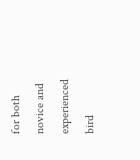for both novice and experienced bird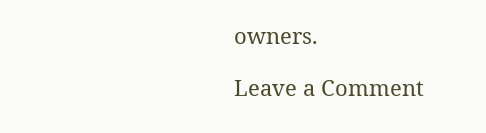owners.

Leave a Comment